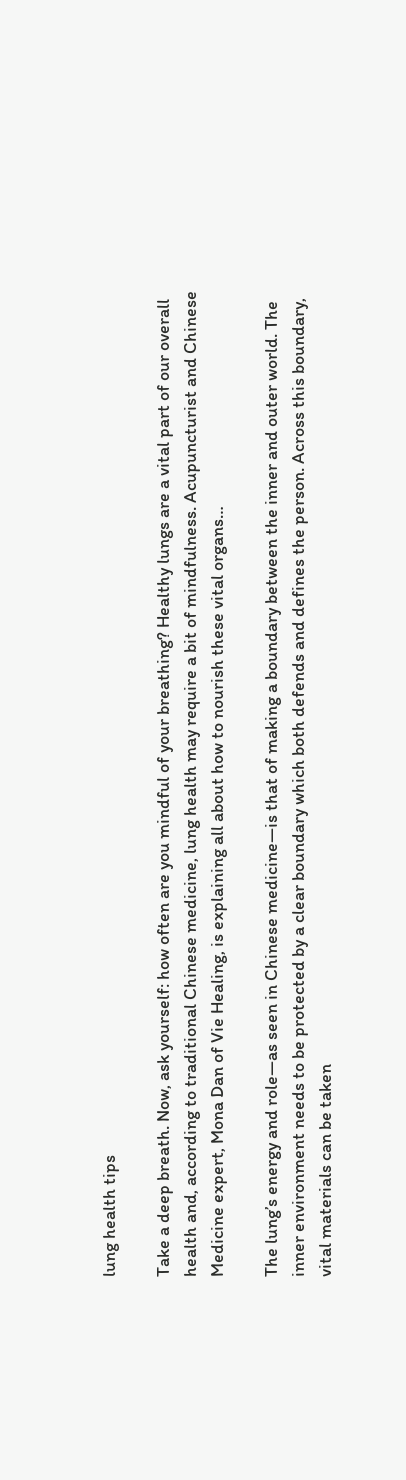lung health tips

Take a deep breath. Now, ask yourself: how often are you mindful of your breathing? Healthy lungs are a vital part of our overall health and, according to traditional Chinese medicine, lung health may require a bit of mindfulness. Acupuncturist and Chinese Medicine expert, Mona Dan of Vie Healing, is explaining all about how to nourish these vital organs…

The lung’s energy and role—as seen in Chinese medicine—is that of making a boundary between the inner and outer world. The inner environment needs to be protected by a clear boundary which both defends and defines the person. Across this boundary, vital materials can be taken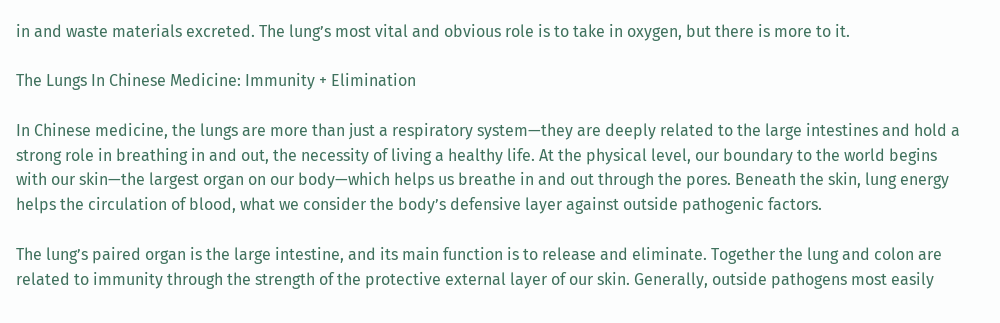in and waste materials excreted. The lung’s most vital and obvious role is to take in oxygen, but there is more to it.

The Lungs In Chinese Medicine: Immunity + Elimination

In Chinese medicine, the lungs are more than just a respiratory system—they are deeply related to the large intestines and hold a strong role in breathing in and out, the necessity of living a healthy life. At the physical level, our boundary to the world begins with our skin—the largest organ on our body—which helps us breathe in and out through the pores. Beneath the skin, lung energy helps the circulation of blood, what we consider the body’s defensive layer against outside pathogenic factors.

The lung’s paired organ is the large intestine, and its main function is to release and eliminate. Together the lung and colon are related to immunity through the strength of the protective external layer of our skin. Generally, outside pathogens most easily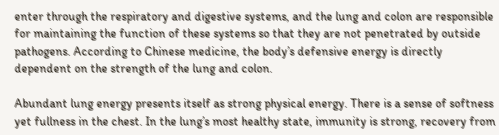enter through the respiratory and digestive systems, and the lung and colon are responsible for maintaining the function of these systems so that they are not penetrated by outside pathogens. According to Chinese medicine, the body’s defensive energy is directly dependent on the strength of the lung and colon.

Abundant lung energy presents itself as strong physical energy. There is a sense of softness yet fullness in the chest. In the lung’s most healthy state, immunity is strong, recovery from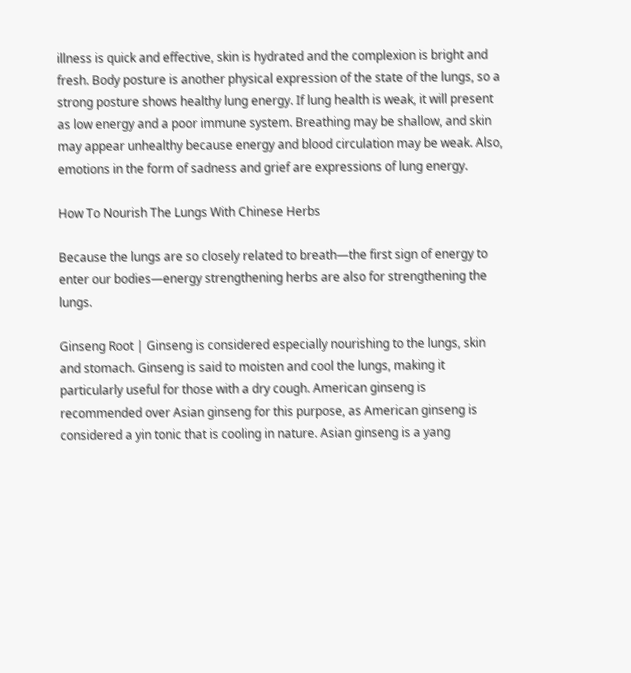illness is quick and effective, skin is hydrated and the complexion is bright and fresh. Body posture is another physical expression of the state of the lungs, so a strong posture shows healthy lung energy. If lung health is weak, it will present as low energy and a poor immune system. Breathing may be shallow, and skin may appear unhealthy because energy and blood circulation may be weak. Also, emotions in the form of sadness and grief are expressions of lung energy.

How To Nourish The Lungs With Chinese Herbs

Because the lungs are so closely related to breath—the first sign of energy to enter our bodies—energy strengthening herbs are also for strengthening the lungs.

Ginseng Root | Ginseng is considered especially nourishing to the lungs, skin and stomach. Ginseng is said to moisten and cool the lungs, making it particularly useful for those with a dry cough. American ginseng is recommended over Asian ginseng for this purpose, as American ginseng is considered a yin tonic that is cooling in nature. Asian ginseng is a yang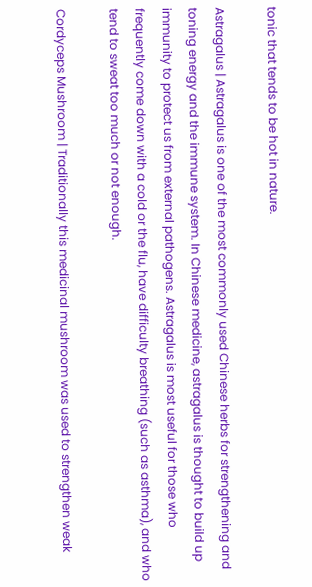tonic that tends to be hot in nature.

Astragalus | Astragalus is one of the most commonly used Chinese herbs for strengthening and toning energy and the immune system. In Chinese medicine, astragalus is thought to build up immunity to protect us from external pathogens. Astragalus is most useful for those who frequently come down with a cold or the flu, have difficulty breathing (such as asthma), and who tend to sweat too much or not enough.

Cordyceps Mushroom | Traditionally this medicinal mushroom was used to strengthen weak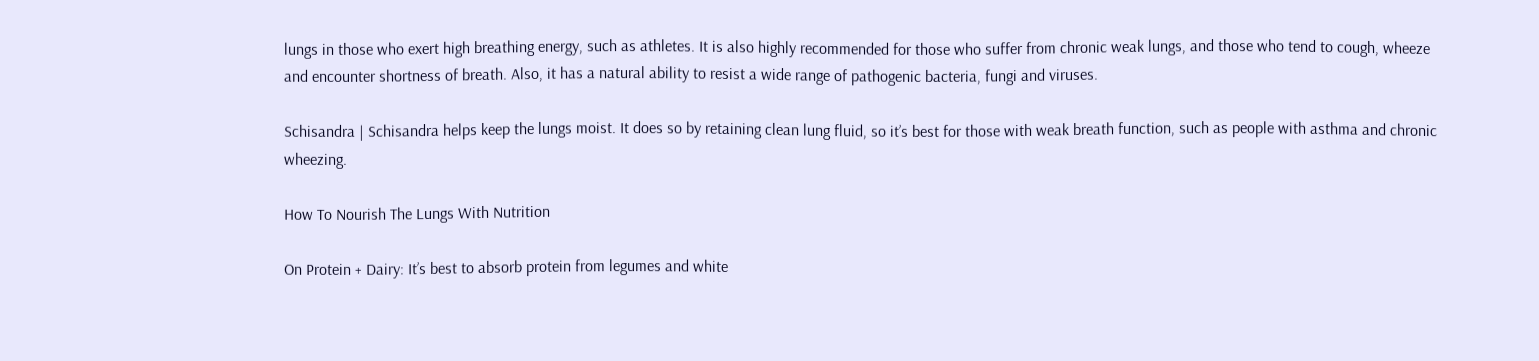lungs in those who exert high breathing energy, such as athletes. It is also highly recommended for those who suffer from chronic weak lungs, and those who tend to cough, wheeze and encounter shortness of breath. Also, it has a natural ability to resist a wide range of pathogenic bacteria, fungi and viruses.

Schisandra | Schisandra helps keep the lungs moist. It does so by retaining clean lung fluid, so it’s best for those with weak breath function, such as people with asthma and chronic wheezing.

How To Nourish The Lungs With Nutrition

On Protein + Dairy: It’s best to absorb protein from legumes and white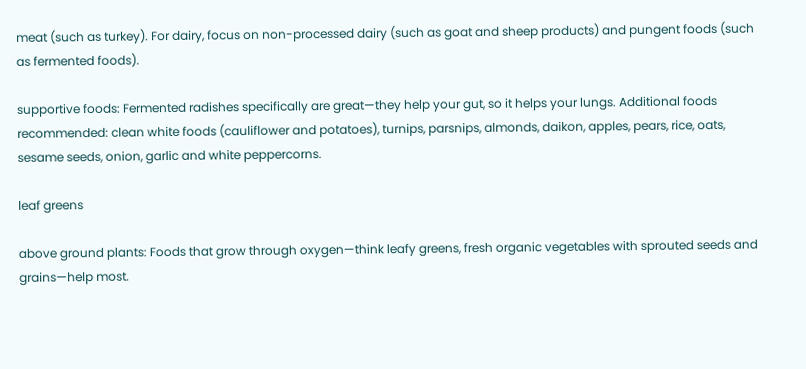meat (such as turkey). For dairy, focus on non-processed dairy (such as goat and sheep products) and pungent foods (such as fermented foods).

supportive foods: Fermented radishes specifically are great—they help your gut, so it helps your lungs. Additional foods recommended: clean white foods (cauliflower and potatoes), turnips, parsnips, almonds, daikon, apples, pears, rice, oats, sesame seeds, onion, garlic and white peppercorns.

leaf greens

above ground plants: Foods that grow through oxygen—think leafy greens, fresh organic vegetables with sprouted seeds and grains—help most.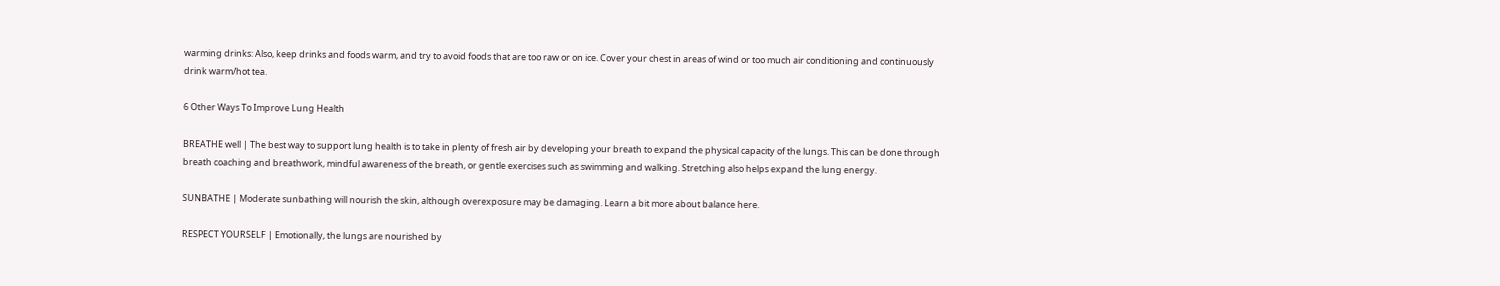warming drinks: Also, keep drinks and foods warm, and try to avoid foods that are too raw or on ice. Cover your chest in areas of wind or too much air conditioning and continuously drink warm/hot tea.

6 Other Ways To Improve Lung Health

BREATHE well | The best way to support lung health is to take in plenty of fresh air by developing your breath to expand the physical capacity of the lungs. This can be done through breath coaching and breathwork, mindful awareness of the breath, or gentle exercises such as swimming and walking. Stretching also helps expand the lung energy.

SUNBATHE | Moderate sunbathing will nourish the skin, although overexposure may be damaging. Learn a bit more about balance here.

RESPECT YOURSELF | Emotionally, the lungs are nourished by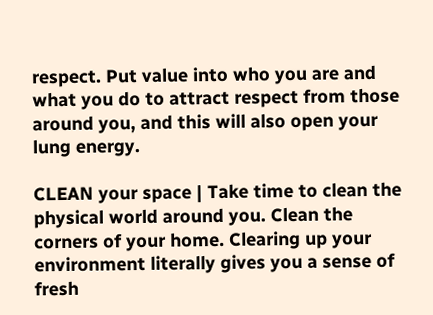respect. Put value into who you are and what you do to attract respect from those around you, and this will also open your lung energy.

CLEAN your space | Take time to clean the physical world around you. Clean the corners of your home. Clearing up your environment literally gives you a sense of fresh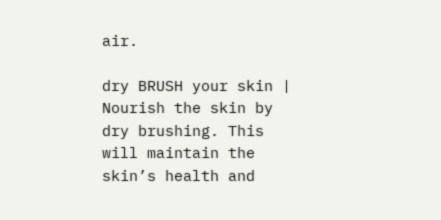air.

dry BRUSH your skin | Nourish the skin by dry brushing. This will maintain the skin’s health and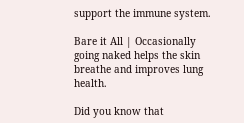support the immune system.

Bare it All | Occasionally going naked helps the skin breathe and improves lung health.

Did you know that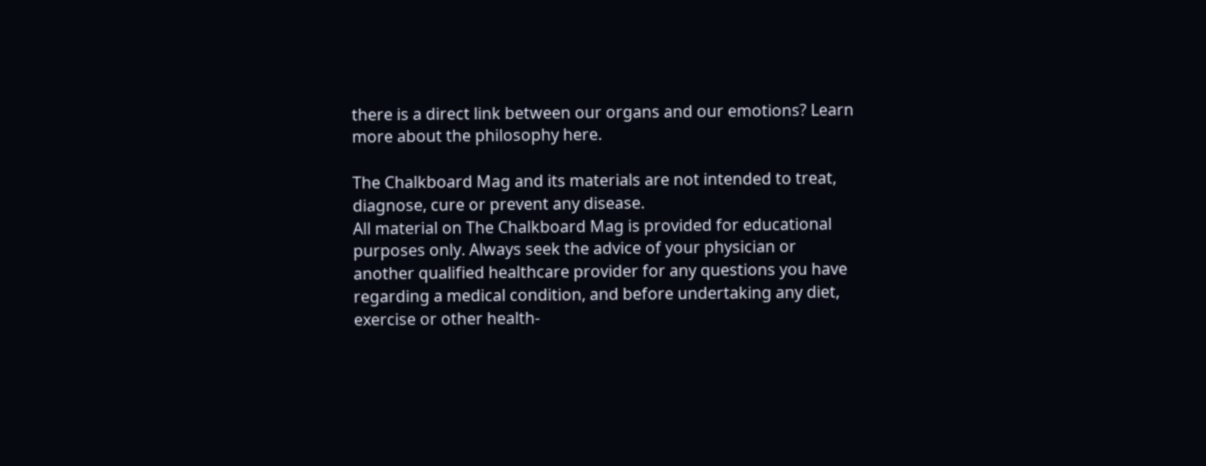there is a direct link between our organs and our emotions? Learn more about the philosophy here.

The Chalkboard Mag and its materials are not intended to treat, diagnose, cure or prevent any disease.
All material on The Chalkboard Mag is provided for educational purposes only. Always seek the advice of your physician or another qualified healthcare provider for any questions you have regarding a medical condition, and before undertaking any diet, exercise or other health-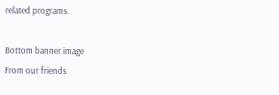related programs.

Bottom banner image
From our friends